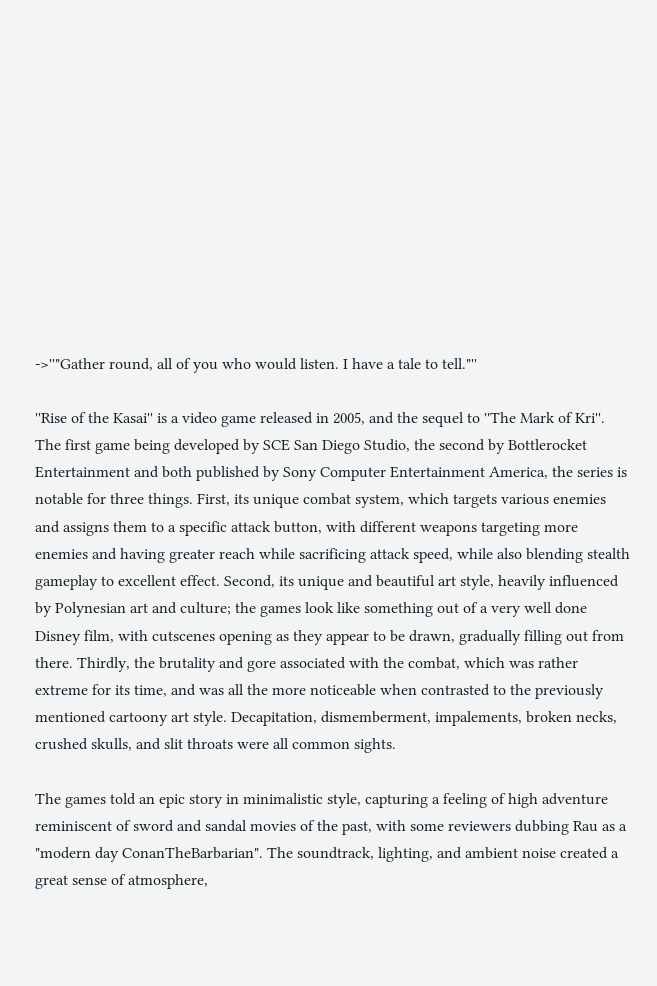->''"Gather round, all of you who would listen. I have a tale to tell."''

''Rise of the Kasai'' is a video game released in 2005, and the sequel to ''The Mark of Kri''. The first game being developed by SCE San Diego Studio, the second by Bottlerocket Entertainment and both published by Sony Computer Entertainment America, the series is notable for three things. First, its unique combat system, which targets various enemies and assigns them to a specific attack button, with different weapons targeting more enemies and having greater reach while sacrificing attack speed, while also blending stealth gameplay to excellent effect. Second, its unique and beautiful art style, heavily influenced by Polynesian art and culture; the games look like something out of a very well done Disney film, with cutscenes opening as they appear to be drawn, gradually filling out from there. Thirdly, the brutality and gore associated with the combat, which was rather extreme for its time, and was all the more noticeable when contrasted to the previously mentioned cartoony art style. Decapitation, dismemberment, impalements, broken necks, crushed skulls, and slit throats were all common sights.

The games told an epic story in minimalistic style, capturing a feeling of high adventure reminiscent of sword and sandal movies of the past, with some reviewers dubbing Rau as a "modern day ConanTheBarbarian". The soundtrack, lighting, and ambient noise created a great sense of atmosphere,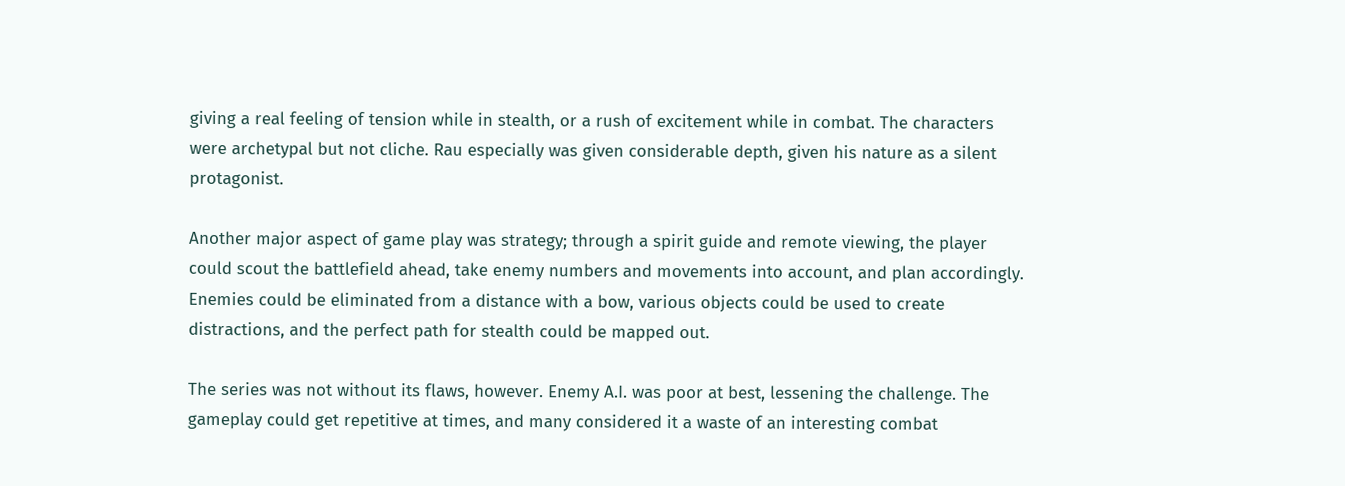giving a real feeling of tension while in stealth, or a rush of excitement while in combat. The characters were archetypal but not cliche. Rau especially was given considerable depth, given his nature as a silent protagonist.

Another major aspect of game play was strategy; through a spirit guide and remote viewing, the player could scout the battlefield ahead, take enemy numbers and movements into account, and plan accordingly. Enemies could be eliminated from a distance with a bow, various objects could be used to create distractions, and the perfect path for stealth could be mapped out.

The series was not without its flaws, however. Enemy A.I. was poor at best, lessening the challenge. The gameplay could get repetitive at times, and many considered it a waste of an interesting combat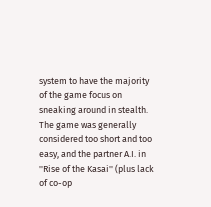system to have the majority of the game focus on sneaking around in stealth. The game was generally considered too short and too easy, and the partner A.I. in ''Rise of the Kasai'' (plus lack of co-op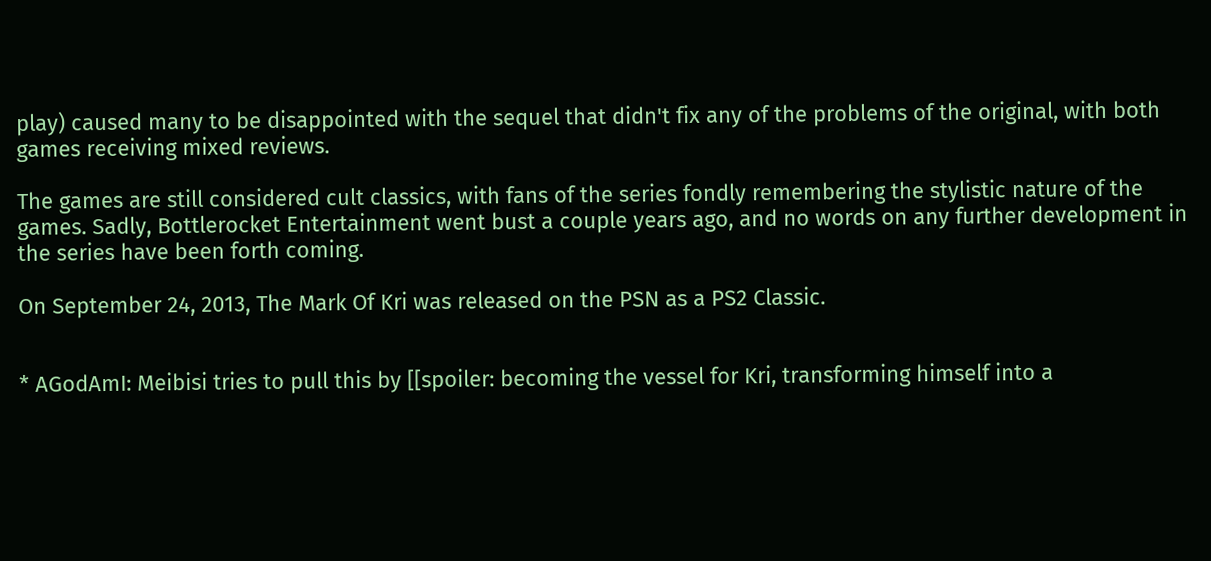play) caused many to be disappointed with the sequel that didn't fix any of the problems of the original, with both games receiving mixed reviews.

The games are still considered cult classics, with fans of the series fondly remembering the stylistic nature of the games. Sadly, Bottlerocket Entertainment went bust a couple years ago, and no words on any further development in the series have been forth coming.

On September 24, 2013, The Mark Of Kri was released on the PSN as a PS2 Classic.


* AGodAmI: Meibisi tries to pull this by [[spoiler: becoming the vessel for Kri, transforming himself into a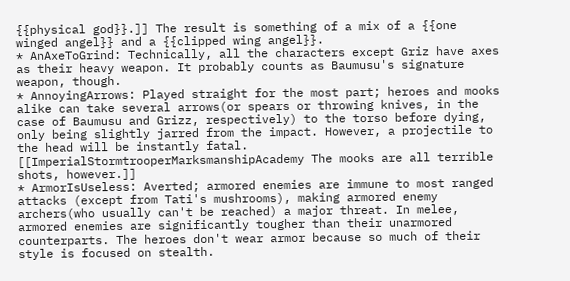{{physical god}}.]] The result is something of a mix of a {{one winged angel}} and a {{clipped wing angel}}.
* AnAxeToGrind: Technically, all the characters except Griz have axes as their heavy weapon. It probably counts as Baumusu's signature weapon, though.
* AnnoyingArrows: Played straight for the most part; heroes and mooks alike can take several arrows(or spears or throwing knives, in the case of Baumusu and Grizz, respectively) to the torso before dying, only being slightly jarred from the impact. However, a projectile to the head will be instantly fatal. [[ImperialStormtrooperMarksmanshipAcademy The mooks are all terrible shots, however.]]
* ArmorIsUseless: Averted; armored enemies are immune to most ranged attacks (except from Tati's mushrooms), making armored enemy archers(who usually can't be reached) a major threat. In melee, armored enemies are significantly tougher than their unarmored counterparts. The heroes don't wear armor because so much of their style is focused on stealth.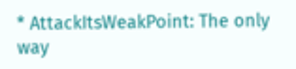* AttackItsWeakPoint: The only way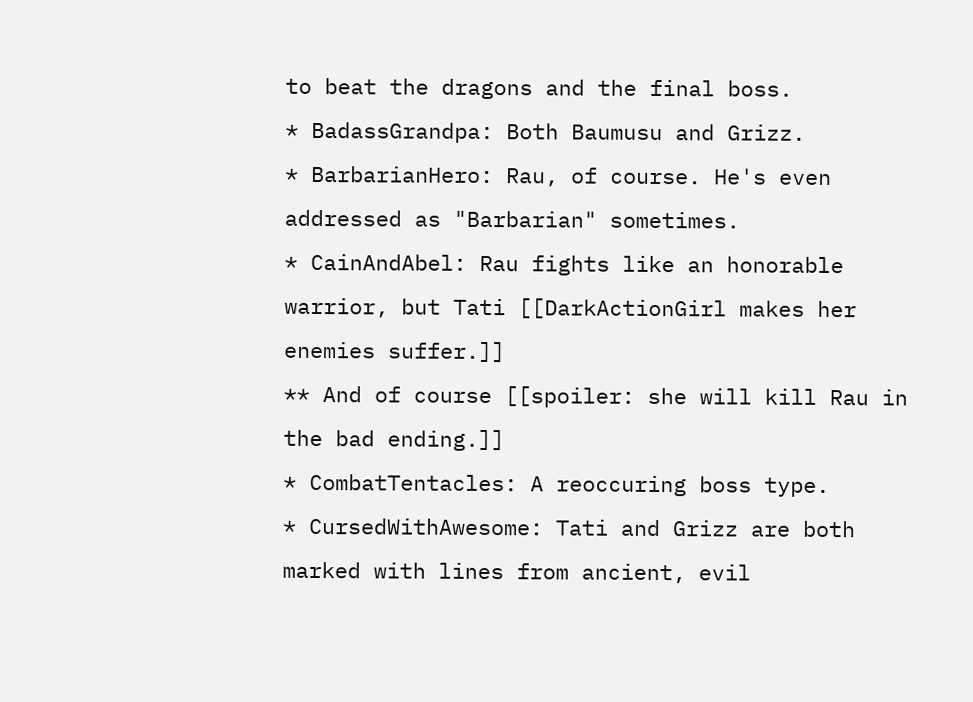to beat the dragons and the final boss.
* BadassGrandpa: Both Baumusu and Grizz.
* BarbarianHero: Rau, of course. He's even addressed as "Barbarian" sometimes.
* CainAndAbel: Rau fights like an honorable warrior, but Tati [[DarkActionGirl makes her enemies suffer.]]
** And of course [[spoiler: she will kill Rau in the bad ending.]]
* CombatTentacles: A reoccuring boss type.
* CursedWithAwesome: Tati and Grizz are both marked with lines from ancient, evil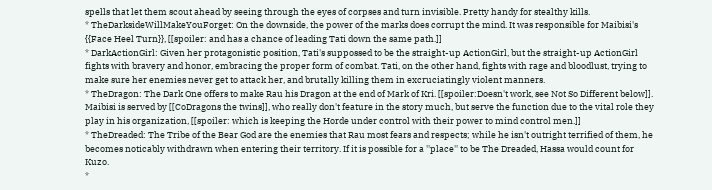spells that let them scout ahead by seeing through the eyes of corpses and turn invisible. Pretty handy for stealthy kills.
* TheDarksideWillMakeYouForget: On the downside, the power of the marks does corrupt the mind. It was responsible for Maibisi's {{Face Heel Turn}}, [[spoiler: and has a chance of leading Tati down the same path.]]
* DarkActionGirl: Given her protagonistic position, Tati's suppossed to be the straight-up ActionGirl, but the straight-up ActionGirl fights with bravery and honor, embracing the proper form of combat. Tati, on the other hand, fights with rage and bloodlust, trying to make sure her enemies never get to attack her, and brutally killing them in excruciatingly violent manners.
* TheDragon: The Dark One offers to make Rau his Dragon at the end of Mark of Kri. [[spoiler:Doesn't work, see Not So Different below]]. Maibisi is served by [[CoDragons the twins]], who really don't feature in the story much, but serve the function due to the vital role they play in his organization, [[spoiler: which is keeping the Horde under control with their power to mind control men.]]
* TheDreaded: The Tribe of the Bear God are the enemies that Rau most fears and respects; while he isn't outright terrified of them, he becomes noticably withdrawn when entering their territory. If it is possible for a ''place'' to be The Dreaded, Hassa would count for Kuzo.
*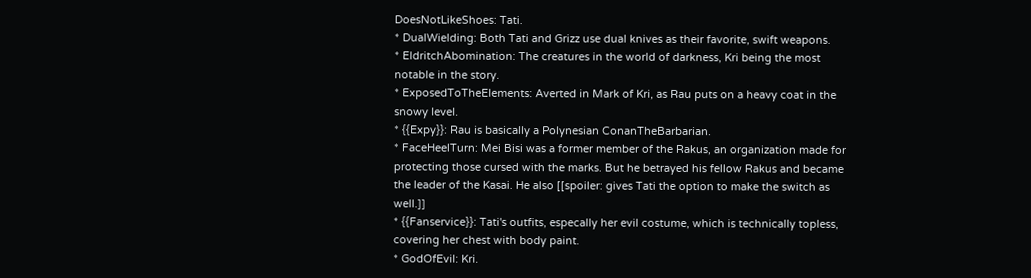DoesNotLikeShoes: Tati.
* DualWielding: Both Tati and Grizz use dual knives as their favorite, swift weapons.
* EldritchAbomination: The creatures in the world of darkness, Kri being the most notable in the story.
* ExposedToTheElements: Averted in Mark of Kri, as Rau puts on a heavy coat in the snowy level.
* {{Expy}}: Rau is basically a Polynesian ConanTheBarbarian.
* FaceHeelTurn: Mei Bisi was a former member of the Rakus, an organization made for protecting those cursed with the marks. But he betrayed his fellow Rakus and became the leader of the Kasai. He also [[spoiler: gives Tati the option to make the switch as well.]]
* {{Fanservice}}: Tati's outfits, especally her evil costume, which is technically topless, covering her chest with body paint.
* GodOfEvil: Kri.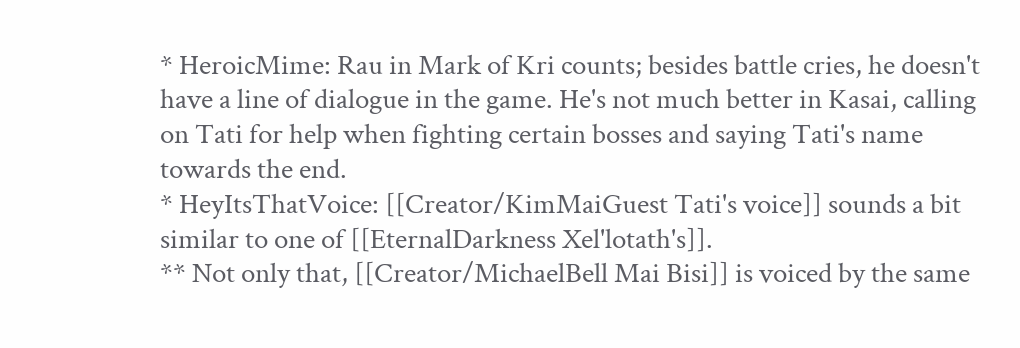* HeroicMime: Rau in Mark of Kri counts; besides battle cries, he doesn't have a line of dialogue in the game. He's not much better in Kasai, calling on Tati for help when fighting certain bosses and saying Tati's name towards the end.
* HeyItsThatVoice: [[Creator/KimMaiGuest Tati's voice]] sounds a bit similar to one of [[EternalDarkness Xel'lotath's]].
** Not only that, [[Creator/MichaelBell Mai Bisi]] is voiced by the same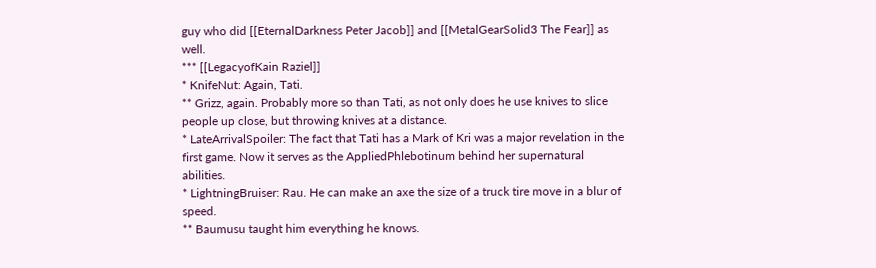guy who did [[EternalDarkness Peter Jacob]] and [[MetalGearSolid3 The Fear]] as well.
*** [[LegacyofKain Raziel]]
* KnifeNut: Again, Tati.
** Grizz, again. Probably more so than Tati, as not only does he use knives to slice people up close, but throwing knives at a distance.
* LateArrivalSpoiler: The fact that Tati has a Mark of Kri was a major revelation in the first game. Now it serves as the AppliedPhlebotinum behind her supernatural abilities.
* LightningBruiser: Rau. He can make an axe the size of a truck tire move in a blur of speed.
** Baumusu taught him everything he knows.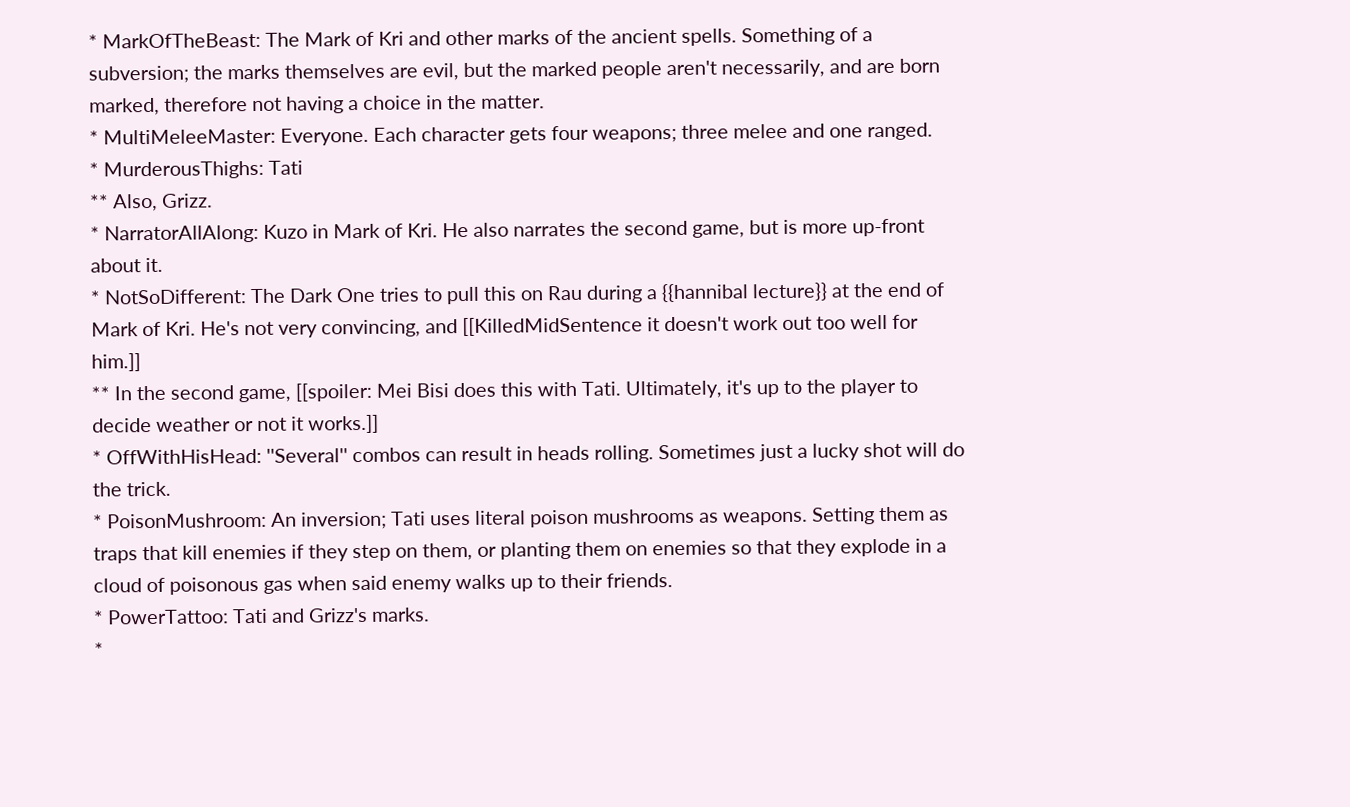* MarkOfTheBeast: The Mark of Kri and other marks of the ancient spells. Something of a subversion; the marks themselves are evil, but the marked people aren't necessarily, and are born marked, therefore not having a choice in the matter.
* MultiMeleeMaster: Everyone. Each character gets four weapons; three melee and one ranged.
* MurderousThighs: Tati
** Also, Grizz.
* NarratorAllAlong: Kuzo in Mark of Kri. He also narrates the second game, but is more up-front about it.
* NotSoDifferent: The Dark One tries to pull this on Rau during a {{hannibal lecture}} at the end of Mark of Kri. He's not very convincing, and [[KilledMidSentence it doesn't work out too well for him.]]
** In the second game, [[spoiler: Mei Bisi does this with Tati. Ultimately, it's up to the player to decide weather or not it works.]]
* OffWithHisHead: ''Several'' combos can result in heads rolling. Sometimes just a lucky shot will do the trick.
* PoisonMushroom: An inversion; Tati uses literal poison mushrooms as weapons. Setting them as traps that kill enemies if they step on them, or planting them on enemies so that they explode in a cloud of poisonous gas when said enemy walks up to their friends.
* PowerTattoo: Tati and Grizz's marks.
*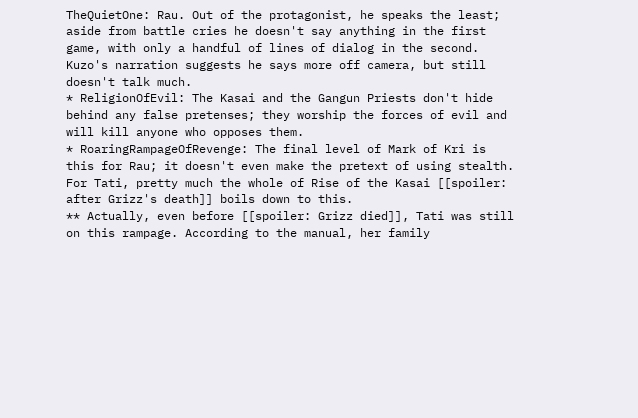TheQuietOne: Rau. Out of the protagonist, he speaks the least; aside from battle cries he doesn't say anything in the first game, with only a handful of lines of dialog in the second. Kuzo's narration suggests he says more off camera, but still doesn't talk much.
* ReligionOfEvil: The Kasai and the Gangun Priests don't hide behind any false pretenses; they worship the forces of evil and will kill anyone who opposes them.
* RoaringRampageOfRevenge: The final level of Mark of Kri is this for Rau; it doesn't even make the pretext of using stealth. For Tati, pretty much the whole of Rise of the Kasai [[spoiler: after Grizz's death]] boils down to this.
** Actually, even before [[spoiler: Grizz died]], Tati was still on this rampage. According to the manual, her family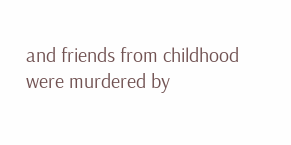and friends from childhood were murdered by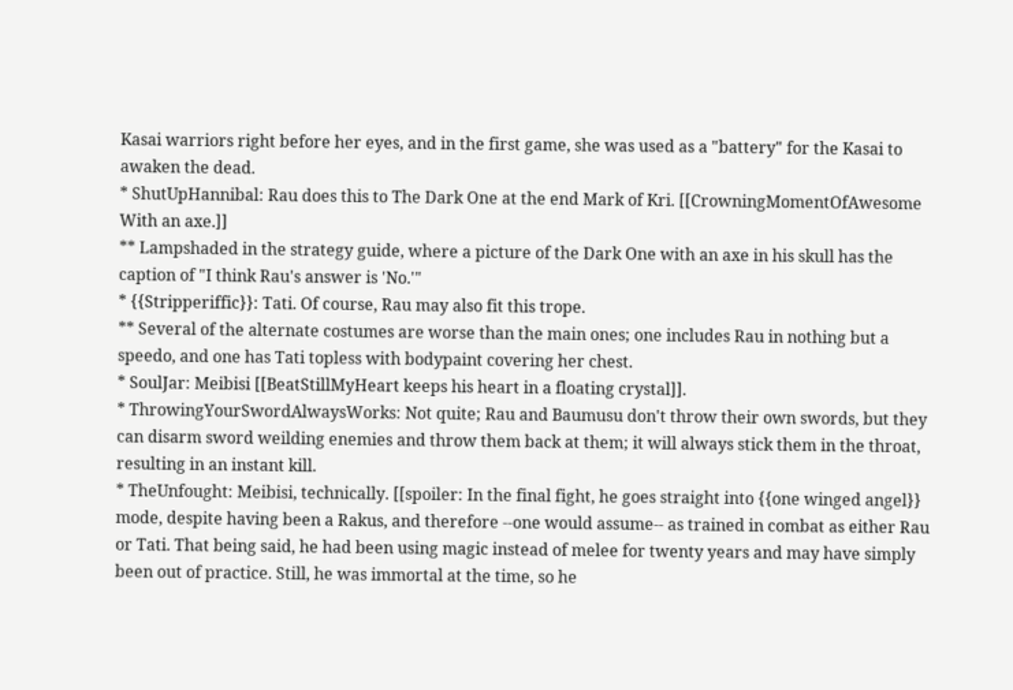Kasai warriors right before her eyes, and in the first game, she was used as a "battery" for the Kasai to awaken the dead.
* ShutUpHannibal: Rau does this to The Dark One at the end Mark of Kri. [[CrowningMomentOfAwesome With an axe.]]
** Lampshaded in the strategy guide, where a picture of the Dark One with an axe in his skull has the caption of "I think Rau's answer is 'No.'"
* {{Stripperiffic}}: Tati. Of course, Rau may also fit this trope.
** Several of the alternate costumes are worse than the main ones; one includes Rau in nothing but a speedo, and one has Tati topless with bodypaint covering her chest.
* SoulJar: Meibisi [[BeatStillMyHeart keeps his heart in a floating crystal]].
* ThrowingYourSwordAlwaysWorks: Not quite; Rau and Baumusu don't throw their own swords, but they can disarm sword weilding enemies and throw them back at them; it will always stick them in the throat, resulting in an instant kill.
* TheUnfought: Meibisi, technically. [[spoiler: In the final fight, he goes straight into {{one winged angel}} mode, despite having been a Rakus, and therefore --one would assume-- as trained in combat as either Rau or Tati. That being said, he had been using magic instead of melee for twenty years and may have simply been out of practice. Still, he was immortal at the time, so he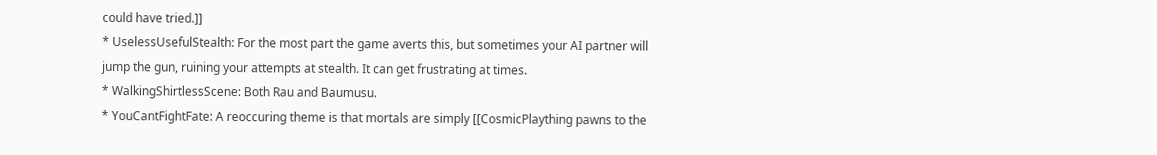could have tried.]]
* UselessUsefulStealth: For the most part the game averts this, but sometimes your AI partner will jump the gun, ruining your attempts at stealth. It can get frustrating at times.
* WalkingShirtlessScene: Both Rau and Baumusu.
* YouCantFightFate: A reoccuring theme is that mortals are simply [[CosmicPlaything pawns to the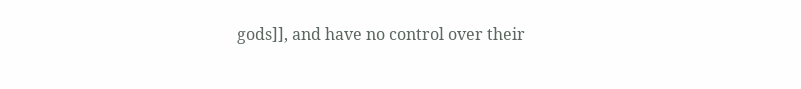gods]], and have no control over their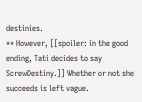destinies.
** However, [[spoiler: in the good ending, Tati decides to say ScrewDestiny.]] Whether or not she succeeds is left vague.